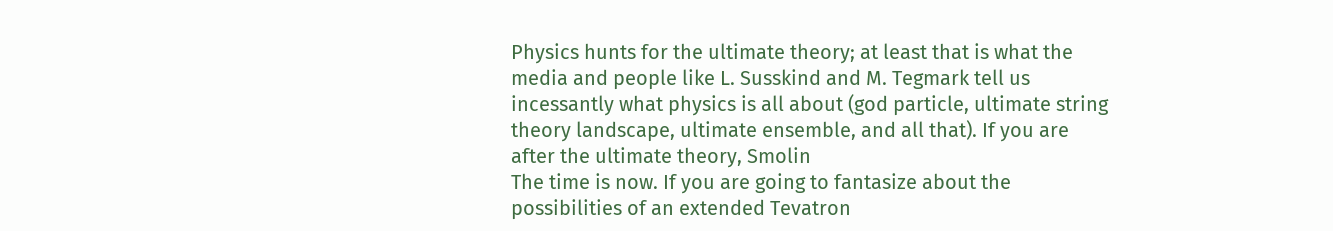Physics hunts for the ultimate theory; at least that is what the media and people like L. Susskind and M. Tegmark tell us incessantly what physics is all about (god particle, ultimate string theory landscape, ultimate ensemble, and all that). If you are after the ultimate theory, Smolin
The time is now. If you are going to fantasize about the possibilities of an extended Tevatron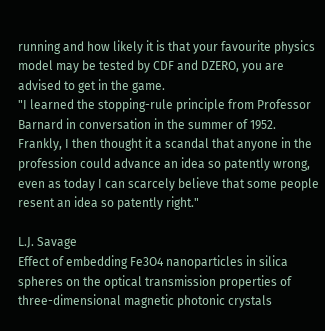running and how likely it is that your favourite physics model may be tested by CDF and DZERO, you are advised to get in the game.
"I learned the stopping-rule principle from Professor Barnard in conversation in the summer of 1952. Frankly, I then thought it a scandal that anyone in the profession could advance an idea so patently wrong, even as today I can scarcely believe that some people resent an idea so patently right."

L.J. Savage
Effect of embedding Fe3O4 nanoparticles in silica spheres on the optical transmission properties of three-dimensional magnetic photonic crystals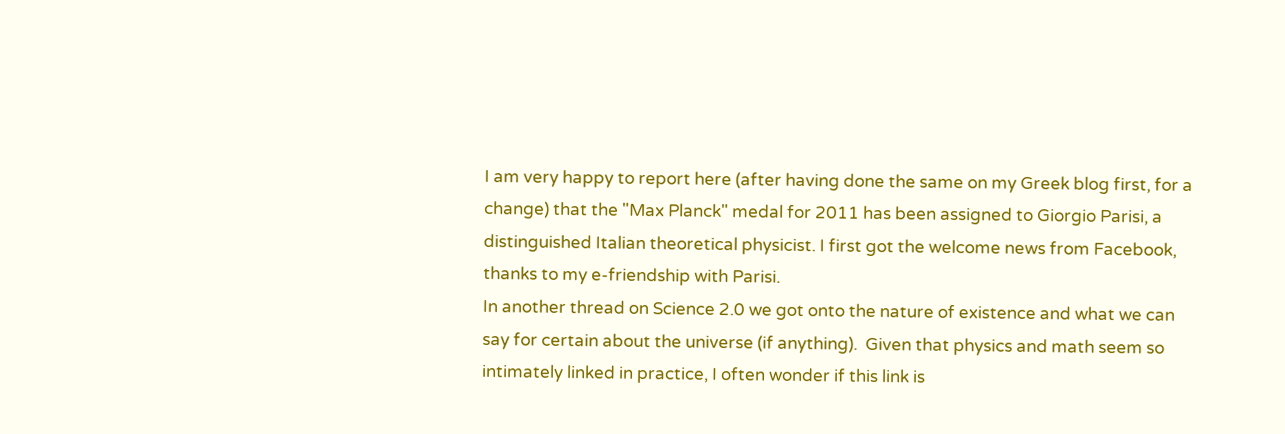I am very happy to report here (after having done the same on my Greek blog first, for a change) that the "Max Planck" medal for 2011 has been assigned to Giorgio Parisi, a distinguished Italian theoretical physicist. I first got the welcome news from Facebook, thanks to my e-friendship with Parisi.
In another thread on Science 2.0 we got onto the nature of existence and what we can say for certain about the universe (if anything).  Given that physics and math seem so intimately linked in practice, I often wonder if this link is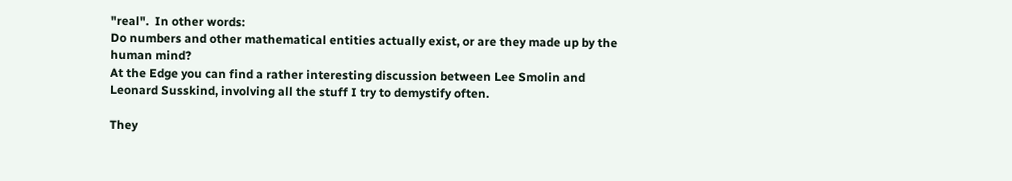"real".  In other words:
Do numbers and other mathematical entities actually exist, or are they made up by the human mind?
At the Edge you can find a rather interesting discussion between Lee Smolin and Leonard Susskind, involving all the stuff I try to demystify often.

They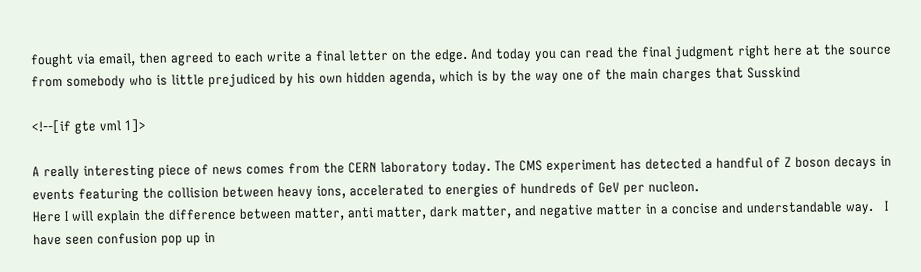fought via email, then agreed to each write a final letter on the edge. And today you can read the final judgment right here at the source from somebody who is little prejudiced by his own hidden agenda, which is by the way one of the main charges that Susskind

<!--[if gte vml 1]>

A really interesting piece of news comes from the CERN laboratory today. The CMS experiment has detected a handful of Z boson decays in events featuring the collision between heavy ions, accelerated to energies of hundreds of GeV per nucleon.
Here I will explain the difference between matter, anti matter, dark matter, and negative matter in a concise and understandable way.   I have seen confusion pop up in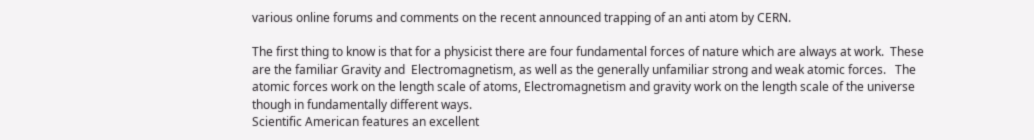various online forums and comments on the recent announced trapping of an anti atom by CERN.

The first thing to know is that for a physicist there are four fundamental forces of nature which are always at work.  These are the familiar Gravity and  Electromagnetism, as well as the generally unfamiliar strong and weak atomic forces.   The atomic forces work on the length scale of atoms, Electromagnetism and gravity work on the length scale of the universe though in fundamentally different ways.
Scientific American features an excellent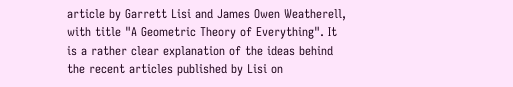article by Garrett Lisi and James Owen Weatherell, with title "A Geometric Theory of Everything". It is a rather clear explanation of the ideas behind the recent articles published by Lisi on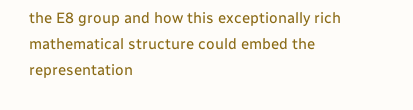the E8 group and how this exceptionally rich mathematical structure could embed the representation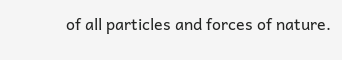of all particles and forces of nature.